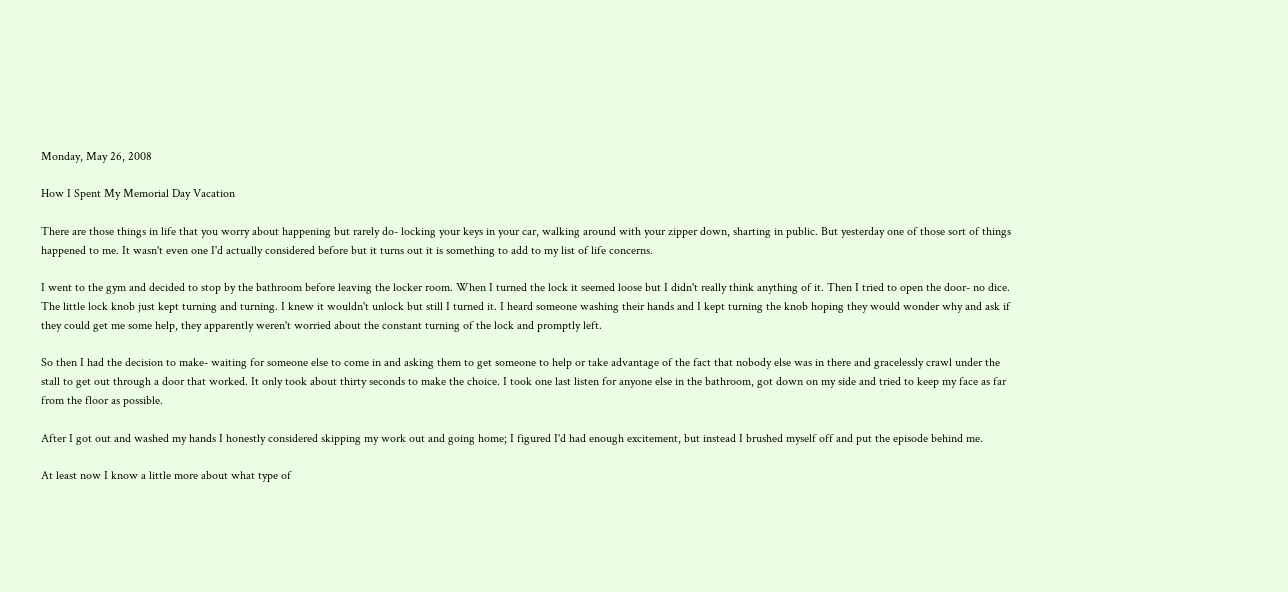Monday, May 26, 2008

How I Spent My Memorial Day Vacation

There are those things in life that you worry about happening but rarely do- locking your keys in your car, walking around with your zipper down, sharting in public. But yesterday one of those sort of things happened to me. It wasn't even one I'd actually considered before but it turns out it is something to add to my list of life concerns.

I went to the gym and decided to stop by the bathroom before leaving the locker room. When I turned the lock it seemed loose but I didn't really think anything of it. Then I tried to open the door- no dice. The little lock knob just kept turning and turning. I knew it wouldn't unlock but still I turned it. I heard someone washing their hands and I kept turning the knob hoping they would wonder why and ask if they could get me some help, they apparently weren't worried about the constant turning of the lock and promptly left.

So then I had the decision to make- waiting for someone else to come in and asking them to get someone to help or take advantage of the fact that nobody else was in there and gracelessly crawl under the stall to get out through a door that worked. It only took about thirty seconds to make the choice. I took one last listen for anyone else in the bathroom, got down on my side and tried to keep my face as far from the floor as possible.

After I got out and washed my hands I honestly considered skipping my work out and going home; I figured I'd had enough excitement, but instead I brushed myself off and put the episode behind me.

At least now I know a little more about what type of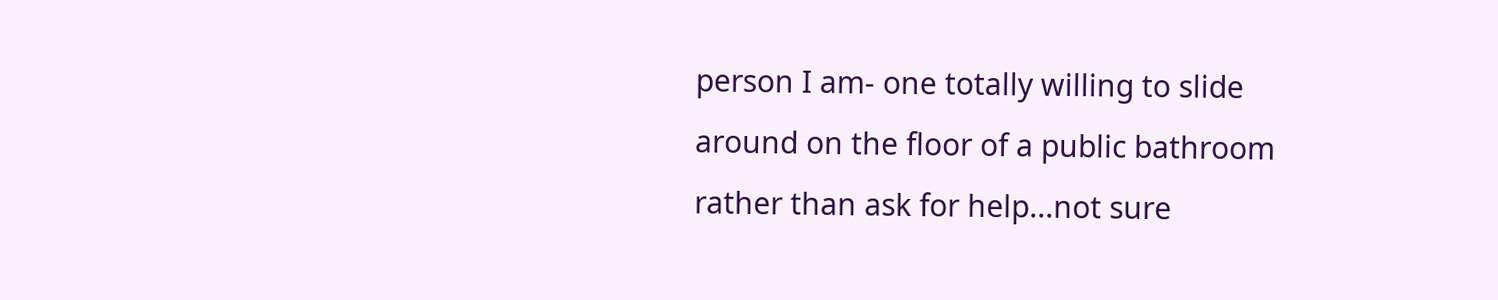person I am- one totally willing to slide around on the floor of a public bathroom rather than ask for help...not sure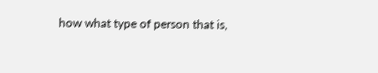how what type of person that is,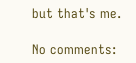but that's me.

No comments: